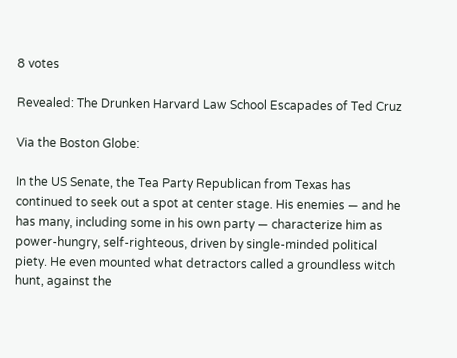8 votes

Revealed: The Drunken Harvard Law School Escapades of Ted Cruz

Via the Boston Globe:

In the US Senate, the Tea Party Republican from Texas has continued to seek out a spot at center stage. His enemies — and he has many, including some in his own party — characterize him as power-hungry, self-righteous, driven by single-minded political piety. He even mounted what detractors called a groundless witch hunt, against the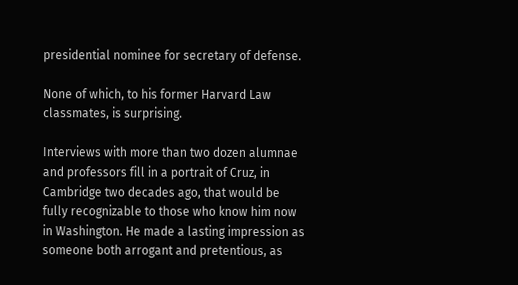presidential nominee for secretary of defense.

None of which, to his former Harvard Law classmates, is surprising.

Interviews with more than two dozen alumnae and professors fill in a portrait of Cruz, in Cambridge two decades ago, that would be fully recognizable to those who know him now in Washington. He made a lasting impression as someone both arrogant and pretentious, as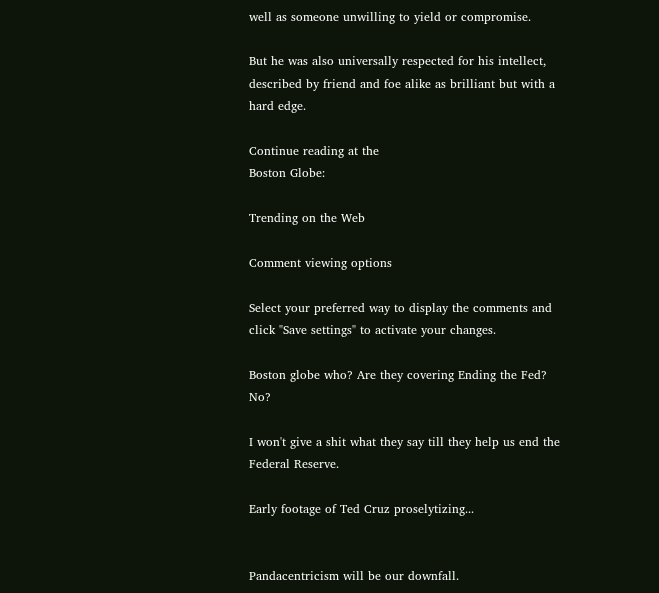well as someone unwilling to yield or compromise.

But he was also universally respected for his intellect, described by friend and foe alike as brilliant but with a hard edge.

Continue reading at the
Boston Globe:

Trending on the Web

Comment viewing options

Select your preferred way to display the comments and click "Save settings" to activate your changes.

Boston globe who? Are they covering Ending the Fed? No?

I won't give a shit what they say till they help us end the Federal Reserve.

Early footage of Ted Cruz proselytizing...


Pandacentricism will be our downfall.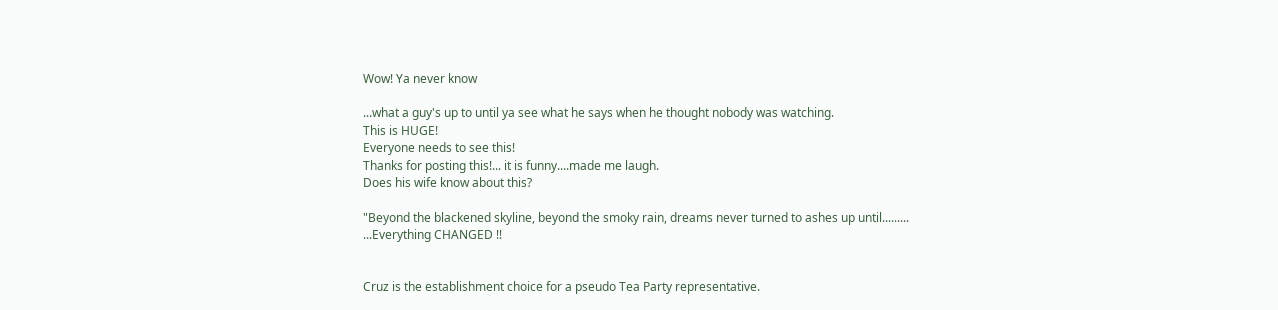Wow! Ya never know

...what a guy's up to until ya see what he says when he thought nobody was watching.
This is HUGE!
Everyone needs to see this!
Thanks for posting this!... it is funny....made me laugh.
Does his wife know about this?

"Beyond the blackened skyline, beyond the smoky rain, dreams never turned to ashes up until.........
...Everything CHANGED !!


Cruz is the establishment choice for a pseudo Tea Party representative.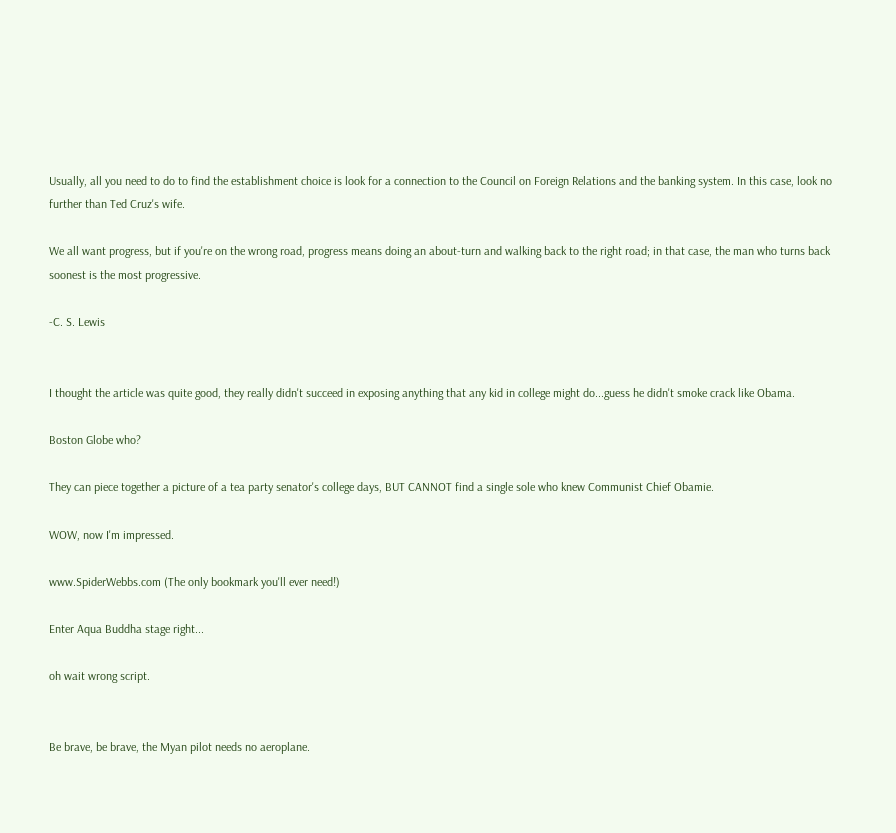Usually, all you need to do to find the establishment choice is look for a connection to the Council on Foreign Relations and the banking system. In this case, look no further than Ted Cruz's wife.

We all want progress, but if you're on the wrong road, progress means doing an about-turn and walking back to the right road; in that case, the man who turns back soonest is the most progressive.

-C. S. Lewis


I thought the article was quite good, they really didn't succeed in exposing anything that any kid in college might do...guess he didn't smoke crack like Obama.

Boston Globe who?

They can piece together a picture of a tea party senator's college days, BUT CANNOT find a single sole who knew Communist Chief Obamie.

WOW, now I'm impressed.

www.SpiderWebbs.com (The only bookmark you'll ever need!)

Enter Aqua Buddha stage right...

oh wait wrong script.


Be brave, be brave, the Myan pilot needs no aeroplane.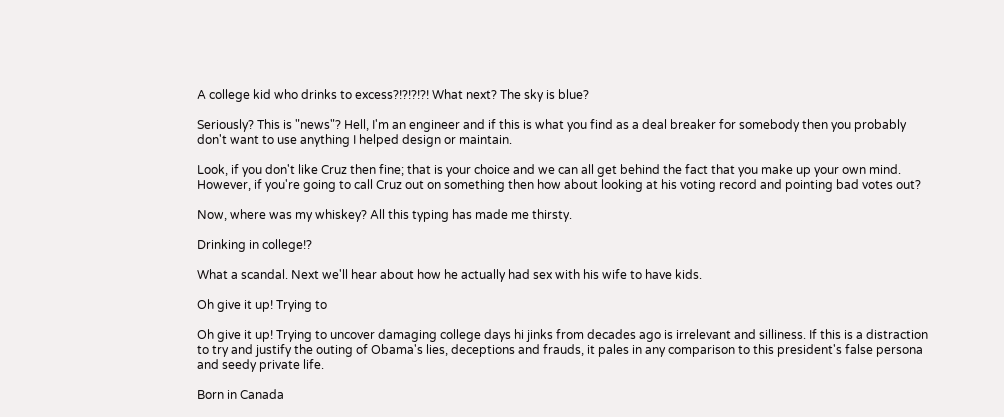A college kid who drinks to excess?!?!?!?! What next? The sky is blue?

Seriously? This is "news"? Hell, I'm an engineer and if this is what you find as a deal breaker for somebody then you probably don't want to use anything I helped design or maintain.

Look, if you don't like Cruz then fine; that is your choice and we can all get behind the fact that you make up your own mind. However, if you're going to call Cruz out on something then how about looking at his voting record and pointing bad votes out?

Now, where was my whiskey? All this typing has made me thirsty.

Drinking in college!?

What a scandal. Next we'll hear about how he actually had sex with his wife to have kids.

Oh give it up! Trying to

Oh give it up! Trying to uncover damaging college days hi jinks from decades ago is irrelevant and silliness. If this is a distraction to try and justify the outing of Obama's lies, deceptions and frauds, it pales in any comparison to this president's false persona and seedy private life.

Born in Canada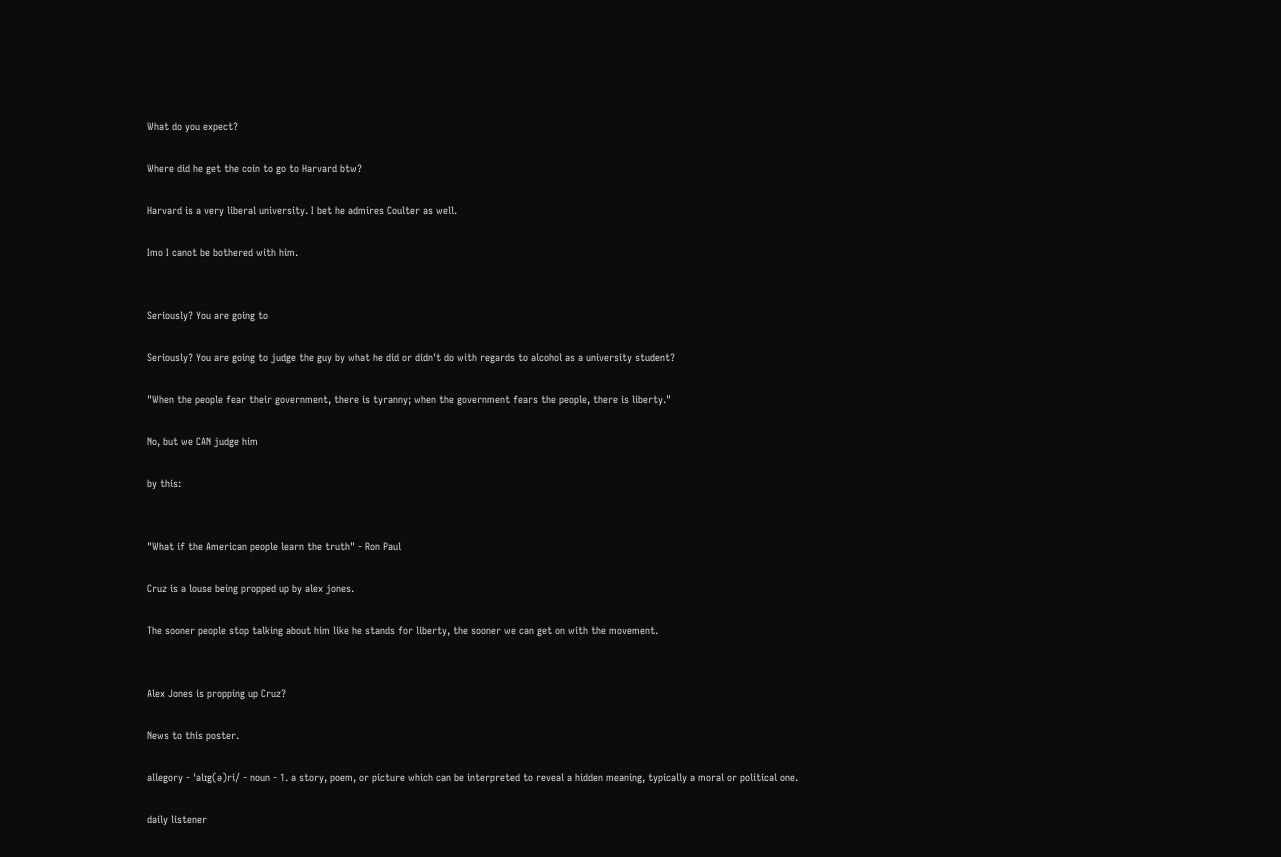What do you expect?

Where did he get the coin to go to Harvard btw?

Harvard is a very liberal university. I bet he admires Coulter as well.

Imo I canot be bothered with him.


Seriously? You are going to

Seriously? You are going to judge the guy by what he did or didn't do with regards to alcohol as a university student?

"When the people fear their government, there is tyranny; when the government fears the people, there is liberty."

No, but we CAN judge him

by this:


"What if the American people learn the truth" - Ron Paul

Cruz is a louse being propped up by alex jones.

The sooner people stop talking about him like he stands for liberty, the sooner we can get on with the movement.


Alex Jones is propping up Cruz?

News to this poster.

allegory - ˈalɪg(ə)ri/ - noun - 1. a story, poem, or picture which can be interpreted to reveal a hidden meaning, typically a moral or political one.

daily listener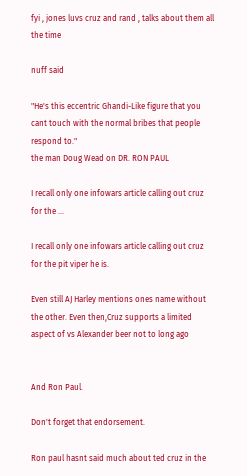fyi , jones luvs cruz and rand , talks about them all the time

nuff said

"He's this eccentric Ghandi-Like figure that you cant touch with the normal bribes that people respond to."
the man Doug Wead on DR. RON PAUL

I recall only one infowars article calling out cruz for the ...

I recall only one infowars article calling out cruz for the pit viper he is.

Even still AJ Harley mentions ones name without the other. Even then,Cruz supports a limited aspect of vs Alexander beer not to long ago


And Ron Paul.

Don't forget that endorsement.

Ron paul hasnt said much about ted cruz in the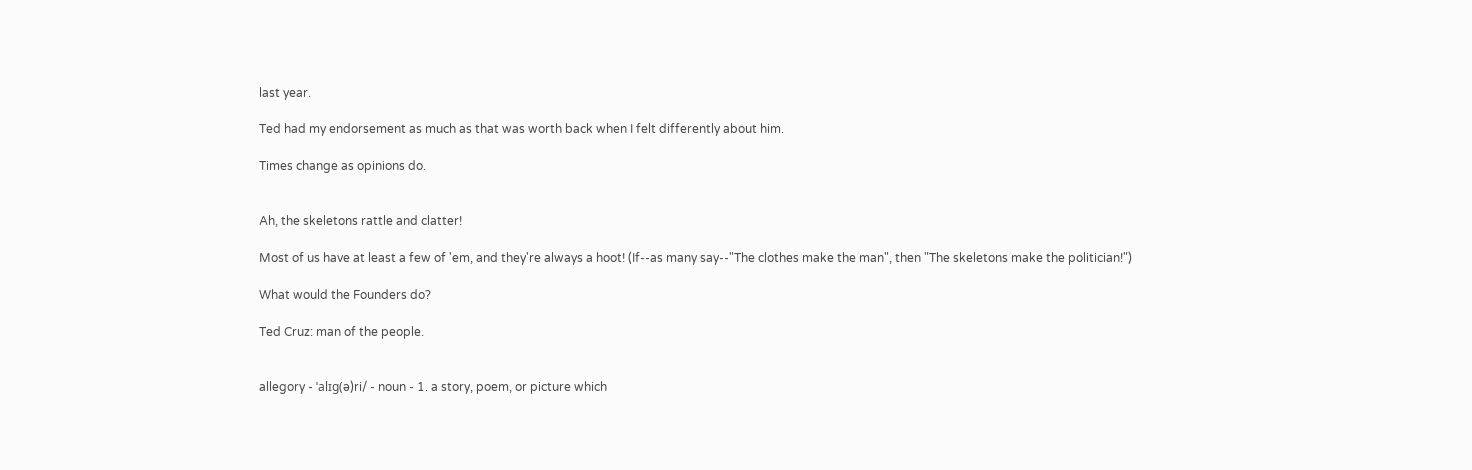last year.

Ted had my endorsement as much as that was worth back when I felt differently about him.

Times change as opinions do.


Ah, the skeletons rattle and clatter!

Most of us have at least a few of 'em, and they're always a hoot! (If--as many say--"The clothes make the man", then "The skeletons make the politician!")

What would the Founders do?

Ted Cruz: man of the people.


allegory - ˈalɪg(ə)ri/ - noun - 1. a story, poem, or picture which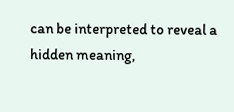can be interpreted to reveal a hidden meaning,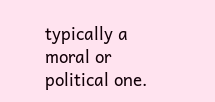typically a moral or political one.